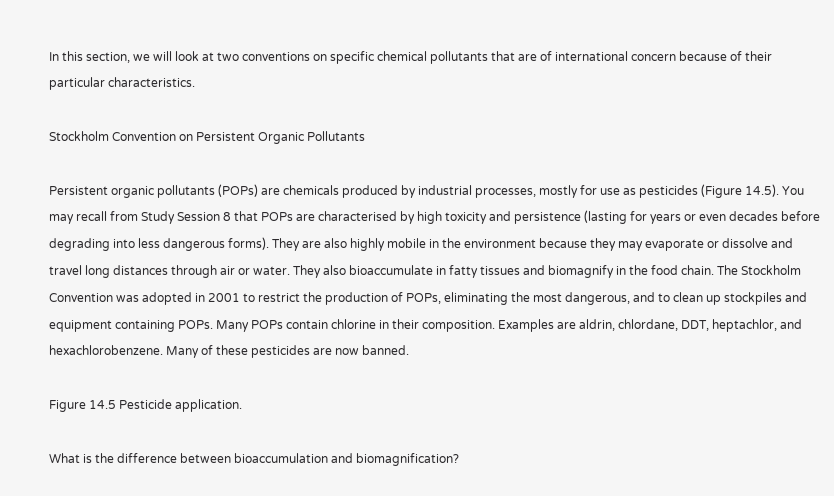In this section, we will look at two conventions on specific chemical pollutants that are of international concern because of their particular characteristics.

Stockholm Convention on Persistent Organic Pollutants

Persistent organic pollutants (POPs) are chemicals produced by industrial processes, mostly for use as pesticides (Figure 14.5). You may recall from Study Session 8 that POPs are characterised by high toxicity and persistence (lasting for years or even decades before degrading into less dangerous forms). They are also highly mobile in the environment because they may evaporate or dissolve and travel long distances through air or water. They also bioaccumulate in fatty tissues and biomagnify in the food chain. The Stockholm Convention was adopted in 2001 to restrict the production of POPs, eliminating the most dangerous, and to clean up stockpiles and equipment containing POPs. Many POPs contain chlorine in their composition. Examples are aldrin, chlordane, DDT, heptachlor, and hexachlorobenzene. Many of these pesticides are now banned.

Figure 14.5 Pesticide application.

What is the difference between bioaccumulation and biomagnification?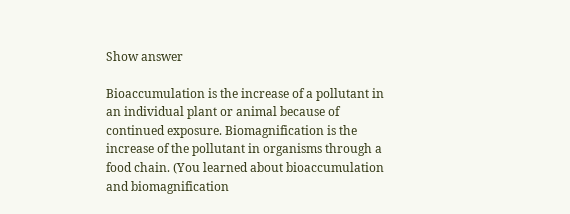Show answer

Bioaccumulation is the increase of a pollutant in an individual plant or animal because of continued exposure. Biomagnification is the increase of the pollutant in organisms through a food chain. (You learned about bioaccumulation and biomagnification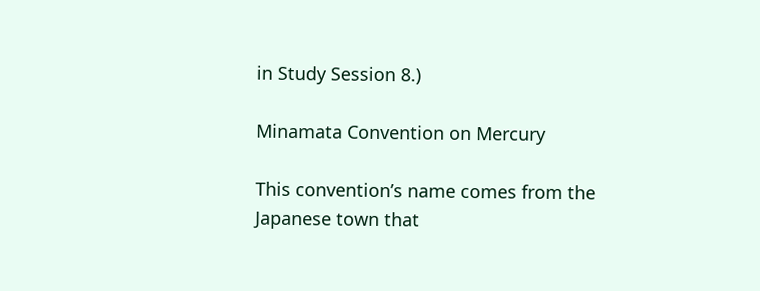in Study Session 8.)

Minamata Convention on Mercury

This convention’s name comes from the Japanese town that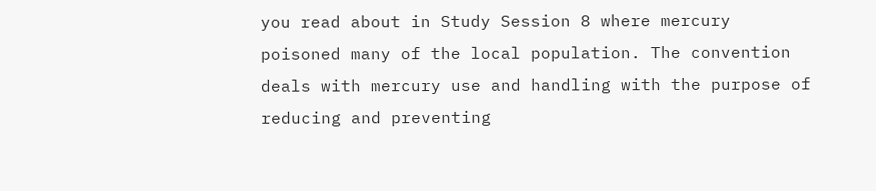you read about in Study Session 8 where mercury poisoned many of the local population. The convention deals with mercury use and handling with the purpose of reducing and preventing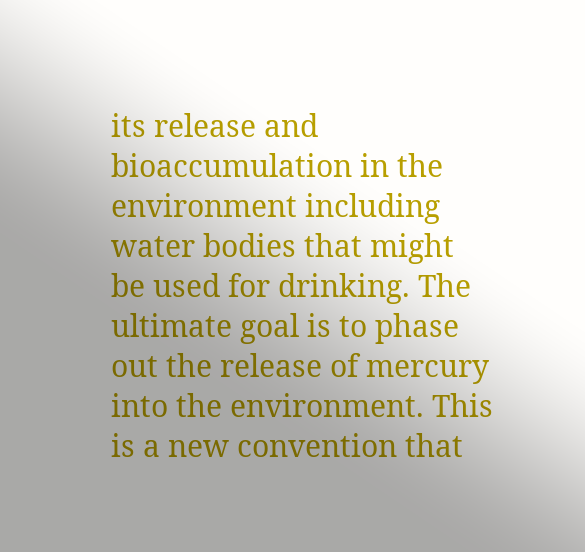its release and bioaccumulation in the environment including water bodies that might be used for drinking. The ultimate goal is to phase out the release of mercury into the environment. This is a new convention that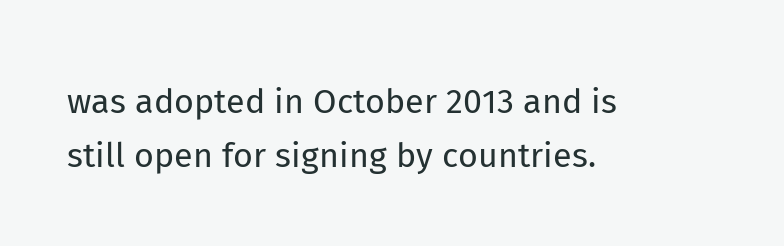was adopted in October 2013 and is still open for signing by countries.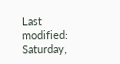Last modified: Saturday,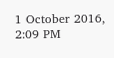1 October 2016, 2:09 PM